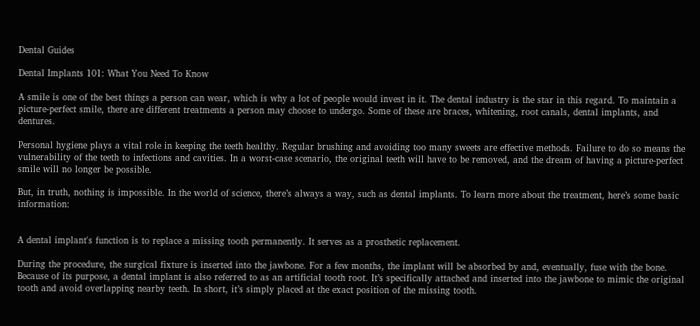Dental Guides

Dental Implants 101: What You Need To Know

A smile is one of the best things a person can wear, which is why a lot of people would invest in it. The dental industry is the star in this regard. To maintain a picture-perfect smile, there are different treatments a person may choose to undergo. Some of these are braces, whitening, root canals, dental implants, and dentures.

Personal hygiene plays a vital role in keeping the teeth healthy. Regular brushing and avoiding too many sweets are effective methods. Failure to do so means the vulnerability of the teeth to infections and cavities. In a worst-case scenario, the original teeth will have to be removed, and the dream of having a picture-perfect smile will no longer be possible.

But, in truth, nothing is impossible. In the world of science, there’s always a way, such as dental implants. To learn more about the treatment, here’s some basic information:


A dental implant's function is to replace a missing tooth permanently. It serves as a prosthetic replacement.

During the procedure, the surgical fixture is inserted into the jawbone. For a few months, the implant will be absorbed by and, eventually, fuse with the bone. Because of its purpose, a dental implant is also referred to as an artificial tooth root. It’s specifically attached and inserted into the jawbone to mimic the original tooth and avoid overlapping nearby teeth. In short, it’s simply placed at the exact position of the missing tooth.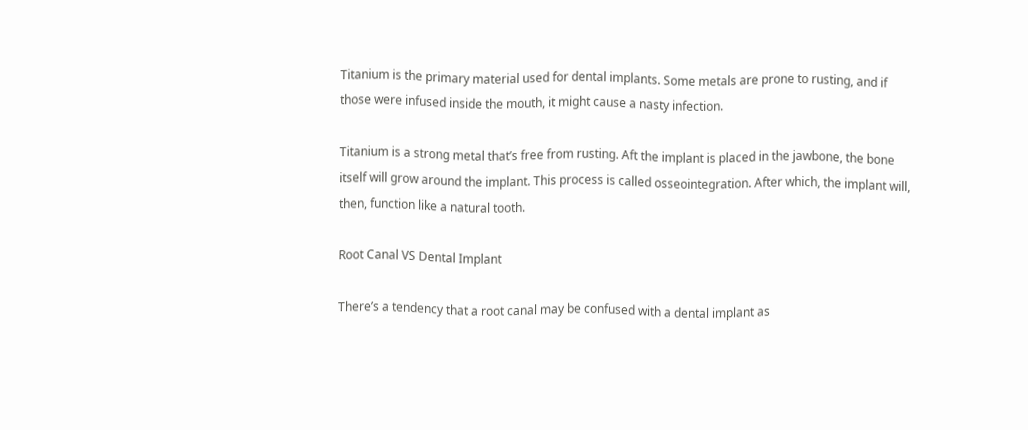Titanium is the primary material used for dental implants. Some metals are prone to rusting, and if those were infused inside the mouth, it might cause a nasty infection.

Titanium is a strong metal that’s free from rusting. Aft the implant is placed in the jawbone, the bone itself will grow around the implant. This process is called osseointegration. After which, the implant will, then, function like a natural tooth.

Root Canal VS Dental Implant

There’s a tendency that a root canal may be confused with a dental implant as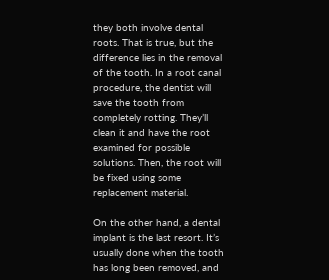they both involve dental roots. That is true, but the difference lies in the removal of the tooth. In a root canal procedure, the dentist will save the tooth from completely rotting. They’ll clean it and have the root examined for possible solutions. Then, the root will be fixed using some replacement material.

On the other hand, a dental implant is the last resort. It’s usually done when the tooth has long been removed, and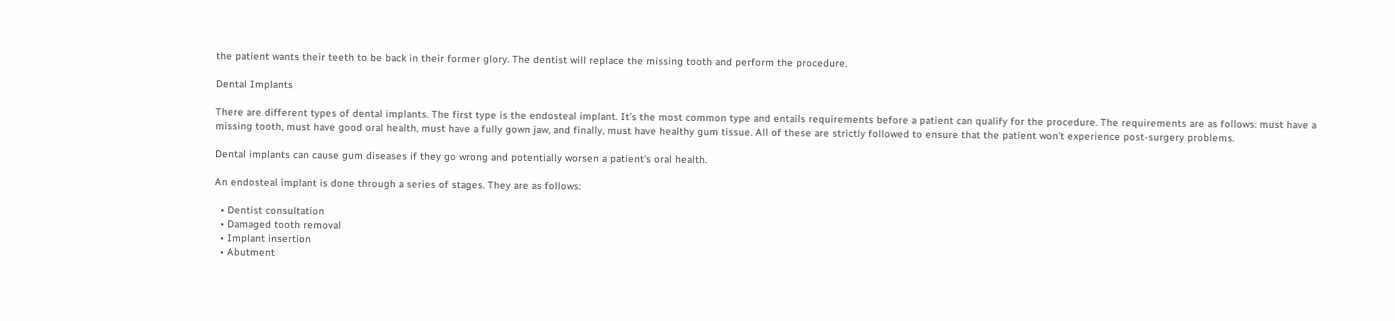the patient wants their teeth to be back in their former glory. The dentist will replace the missing tooth and perform the procedure.

Dental Implants

There are different types of dental implants. The first type is the endosteal implant. It’s the most common type and entails requirements before a patient can qualify for the procedure. The requirements are as follows: must have a missing tooth, must have good oral health, must have a fully gown jaw, and finally, must have healthy gum tissue. All of these are strictly followed to ensure that the patient won’t experience post-surgery problems.

Dental implants can cause gum diseases if they go wrong and potentially worsen a patient's oral health.

An endosteal implant is done through a series of stages. They are as follows:

  • Dentist consultation
  • Damaged tooth removal
  • Implant insertion
  • Abutment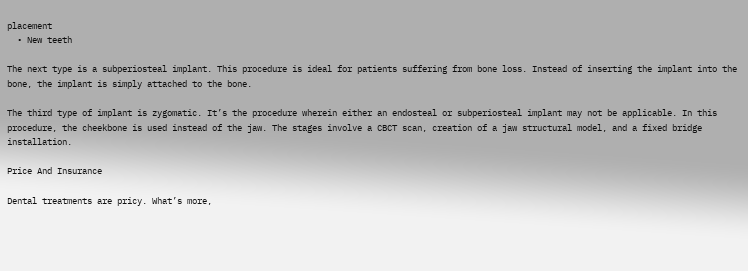placement
  • New teeth

The next type is a subperiosteal implant. This procedure is ideal for patients suffering from bone loss. Instead of inserting the implant into the bone, the implant is simply attached to the bone.

The third type of implant is zygomatic. It’s the procedure wherein either an endosteal or subperiosteal implant may not be applicable. In this procedure, the cheekbone is used instead of the jaw. The stages involve a CBCT scan, creation of a jaw structural model, and a fixed bridge installation.

Price And Insurance

Dental treatments are pricy. What’s more,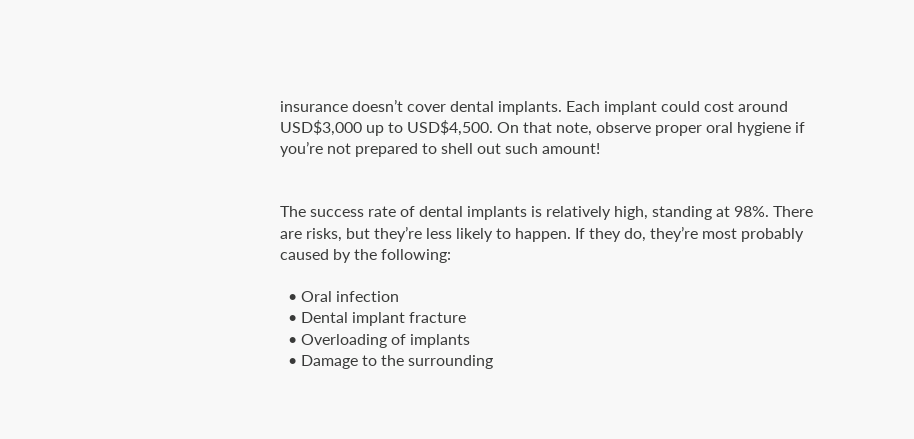insurance doesn’t cover dental implants. Each implant could cost around USD$3,000 up to USD$4,500. On that note, observe proper oral hygiene if you’re not prepared to shell out such amount!


The success rate of dental implants is relatively high, standing at 98%. There are risks, but they’re less likely to happen. If they do, they’re most probably caused by the following:

  • Oral infection
  • Dental implant fracture
  • Overloading of implants
  • Damage to the surrounding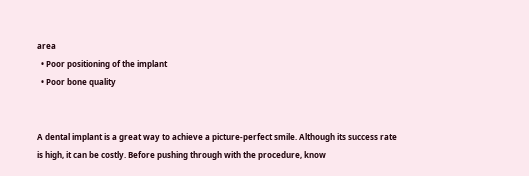area
  • Poor positioning of the implant
  • Poor bone quality


A dental implant is a great way to achieve a picture-perfect smile. Although its success rate is high, it can be costly. Before pushing through with the procedure, know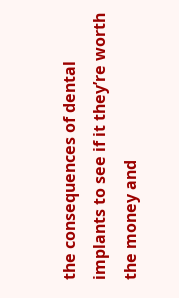the consequences of dental implants to see if it they’re worth the money and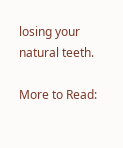losing your natural teeth.

More to Read: